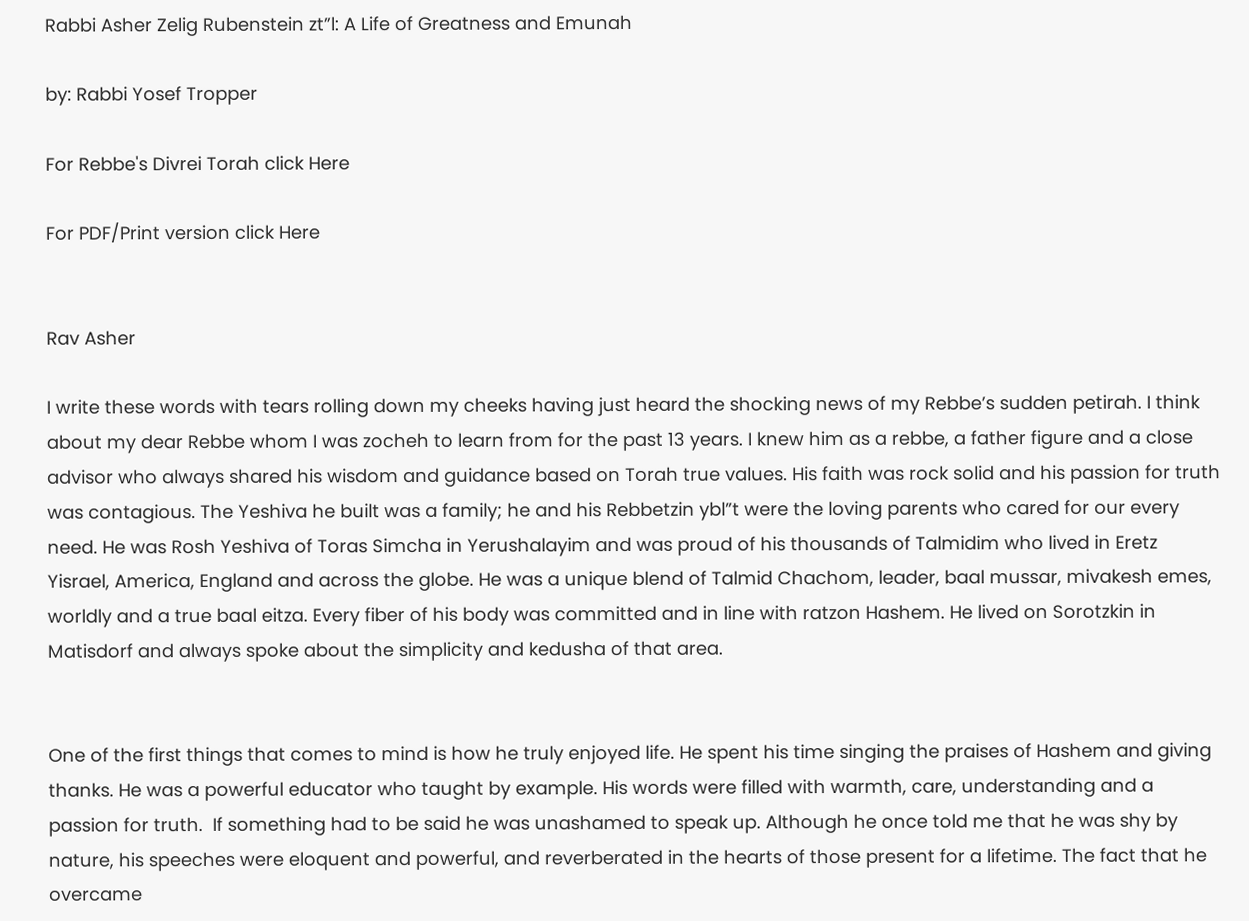Rabbi Asher Zelig Rubenstein zt”l: A Life of Greatness and Emunah

by: Rabbi Yosef Tropper

For Rebbe's Divrei Torah click Here

For PDF/Print version click Here


Rav Asher

I write these words with tears rolling down my cheeks having just heard the shocking news of my Rebbe’s sudden petirah. I think about my dear Rebbe whom I was zocheh to learn from for the past 13 years. I knew him as a rebbe, a father figure and a close advisor who always shared his wisdom and guidance based on Torah true values. His faith was rock solid and his passion for truth was contagious. The Yeshiva he built was a family; he and his Rebbetzin ybl”t were the loving parents who cared for our every need. He was Rosh Yeshiva of Toras Simcha in Yerushalayim and was proud of his thousands of Talmidim who lived in Eretz Yisrael, America, England and across the globe. He was a unique blend of Talmid Chachom, leader, baal mussar, mivakesh emes, worldly and a true baal eitza. Every fiber of his body was committed and in line with ratzon Hashem. He lived on Sorotzkin in Matisdorf and always spoke about the simplicity and kedusha of that area.


One of the first things that comes to mind is how he truly enjoyed life. He spent his time singing the praises of Hashem and giving thanks. He was a powerful educator who taught by example. His words were filled with warmth, care, understanding and a passion for truth.  If something had to be said he was unashamed to speak up. Although he once told me that he was shy by nature, his speeches were eloquent and powerful, and reverberated in the hearts of those present for a lifetime. The fact that he overcame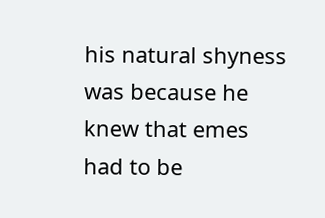his natural shyness was because he knew that emes had to be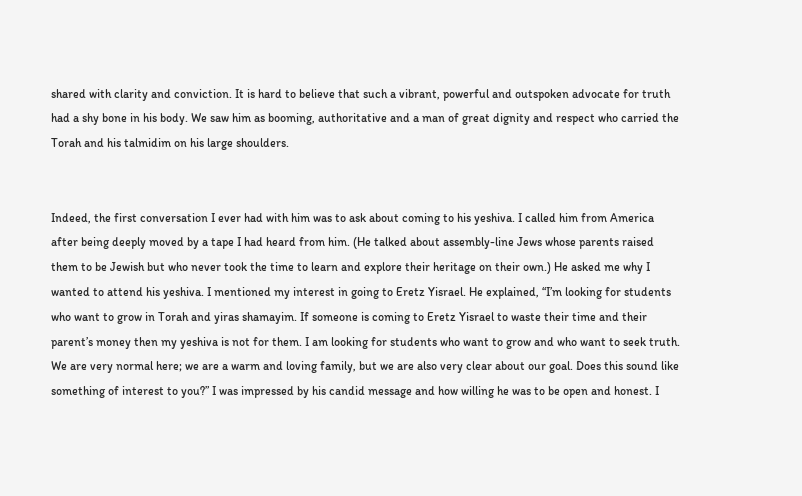shared with clarity and conviction. It is hard to believe that such a vibrant, powerful and outspoken advocate for truth had a shy bone in his body. We saw him as booming, authoritative and a man of great dignity and respect who carried the Torah and his talmidim on his large shoulders.


Indeed, the first conversation I ever had with him was to ask about coming to his yeshiva. I called him from America after being deeply moved by a tape I had heard from him. (He talked about assembly-line Jews whose parents raised them to be Jewish but who never took the time to learn and explore their heritage on their own.) He asked me why I wanted to attend his yeshiva. I mentioned my interest in going to Eretz Yisrael. He explained, “I’m looking for students who want to grow in Torah and yiras shamayim. If someone is coming to Eretz Yisrael to waste their time and their parent’s money then my yeshiva is not for them. I am looking for students who want to grow and who want to seek truth. We are very normal here; we are a warm and loving family, but we are also very clear about our goal. Does this sound like something of interest to you?” I was impressed by his candid message and how willing he was to be open and honest. I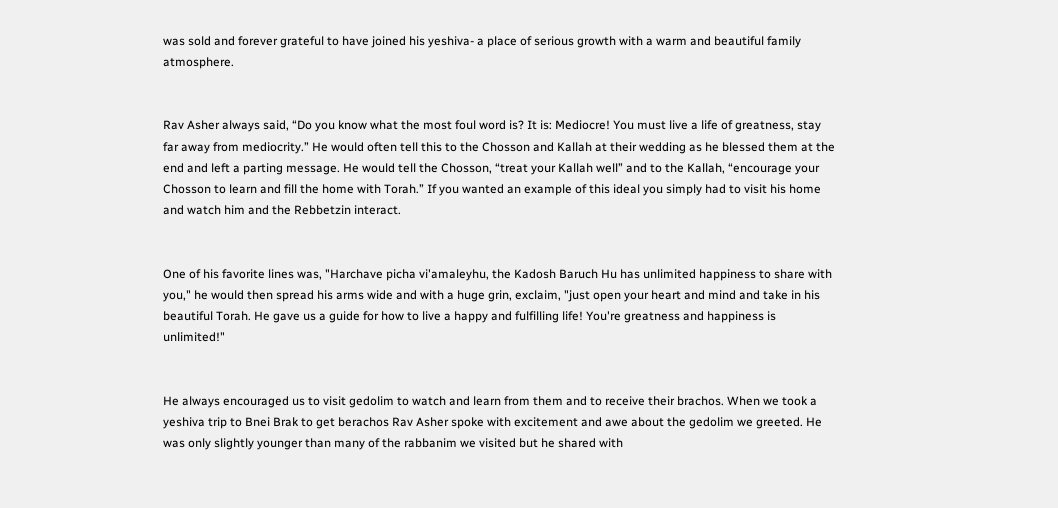was sold and forever grateful to have joined his yeshiva- a place of serious growth with a warm and beautiful family atmosphere.


Rav Asher always said, “Do you know what the most foul word is? It is: Mediocre! You must live a life of greatness, stay far away from mediocrity.” He would often tell this to the Chosson and Kallah at their wedding as he blessed them at the end and left a parting message. He would tell the Chosson, “treat your Kallah well” and to the Kallah, “encourage your Chosson to learn and fill the home with Torah.” If you wanted an example of this ideal you simply had to visit his home and watch him and the Rebbetzin interact.


One of his favorite lines was, "Harchave picha vi'amaleyhu, the Kadosh Baruch Hu has unlimited happiness to share with you," he would then spread his arms wide and with a huge grin, exclaim, "just open your heart and mind and take in his beautiful Torah. He gave us a guide for how to live a happy and fulfilling life! You're greatness and happiness is unlimited!"


He always encouraged us to visit gedolim to watch and learn from them and to receive their brachos. When we took a yeshiva trip to Bnei Brak to get berachos Rav Asher spoke with excitement and awe about the gedolim we greeted. He was only slightly younger than many of the rabbanim we visited but he shared with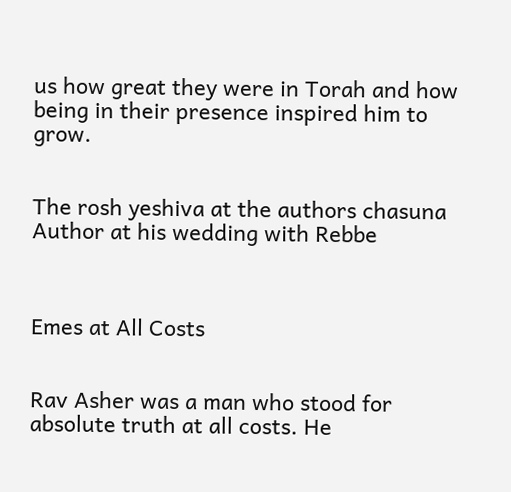us how great they were in Torah and how being in their presence inspired him to grow.


The rosh yeshiva at the authors chasuna
Author at his wedding with Rebbe



Emes at All Costs


Rav Asher was a man who stood for absolute truth at all costs. He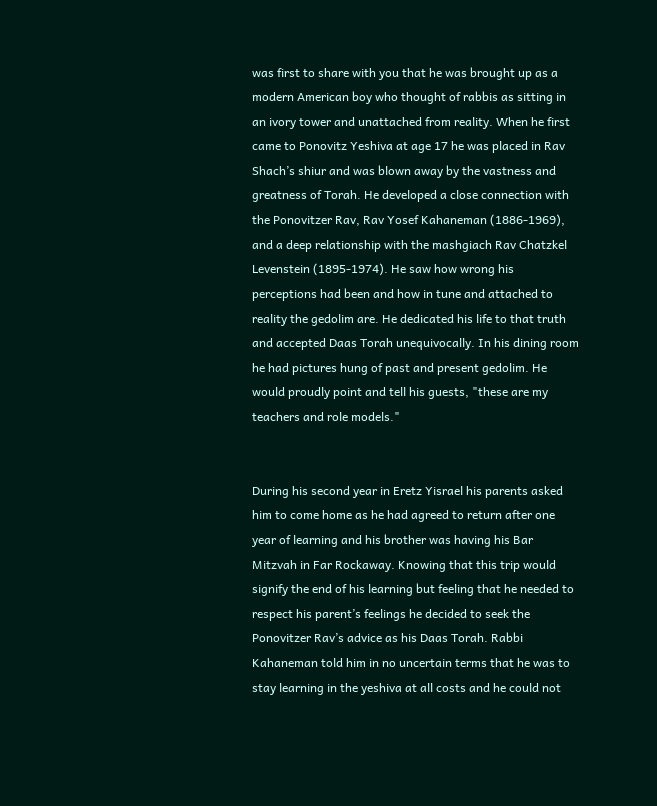was first to share with you that he was brought up as a modern American boy who thought of rabbis as sitting in an ivory tower and unattached from reality. When he first came to Ponovitz Yeshiva at age 17 he was placed in Rav Shach’s shiur and was blown away by the vastness and greatness of Torah. He developed a close connection with the Ponovitzer Rav, Rav Yosef Kahaneman (1886-1969), and a deep relationship with the mashgiach Rav Chatzkel Levenstein (1895-1974). He saw how wrong his perceptions had been and how in tune and attached to reality the gedolim are. He dedicated his life to that truth and accepted Daas Torah unequivocally. In his dining room he had pictures hung of past and present gedolim. He would proudly point and tell his guests, "these are my teachers and role models."


During his second year in Eretz Yisrael his parents asked him to come home as he had agreed to return after one year of learning and his brother was having his Bar Mitzvah in Far Rockaway. Knowing that this trip would signify the end of his learning but feeling that he needed to respect his parent’s feelings he decided to seek the Ponovitzer Rav’s advice as his Daas Torah. Rabbi Kahaneman told him in no uncertain terms that he was to stay learning in the yeshiva at all costs and he could not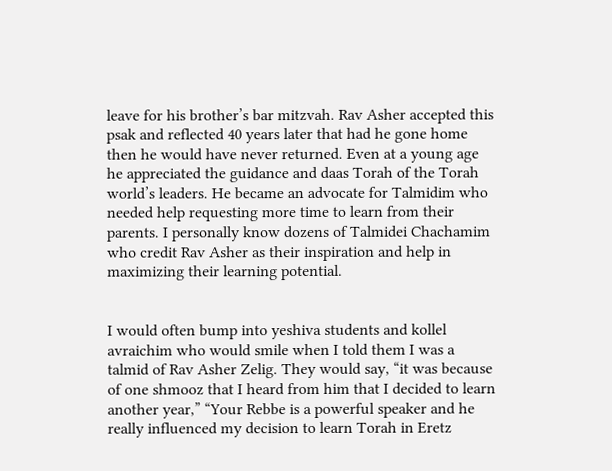leave for his brother’s bar mitzvah. Rav Asher accepted this psak and reflected 40 years later that had he gone home then he would have never returned. Even at a young age he appreciated the guidance and daas Torah of the Torah world’s leaders. He became an advocate for Talmidim who needed help requesting more time to learn from their parents. I personally know dozens of Talmidei Chachamim who credit Rav Asher as their inspiration and help in maximizing their learning potential.


I would often bump into yeshiva students and kollel avraichim who would smile when I told them I was a talmid of Rav Asher Zelig. They would say, “it was because of one shmooz that I heard from him that I decided to learn another year,” “Your Rebbe is a powerful speaker and he really influenced my decision to learn Torah in Eretz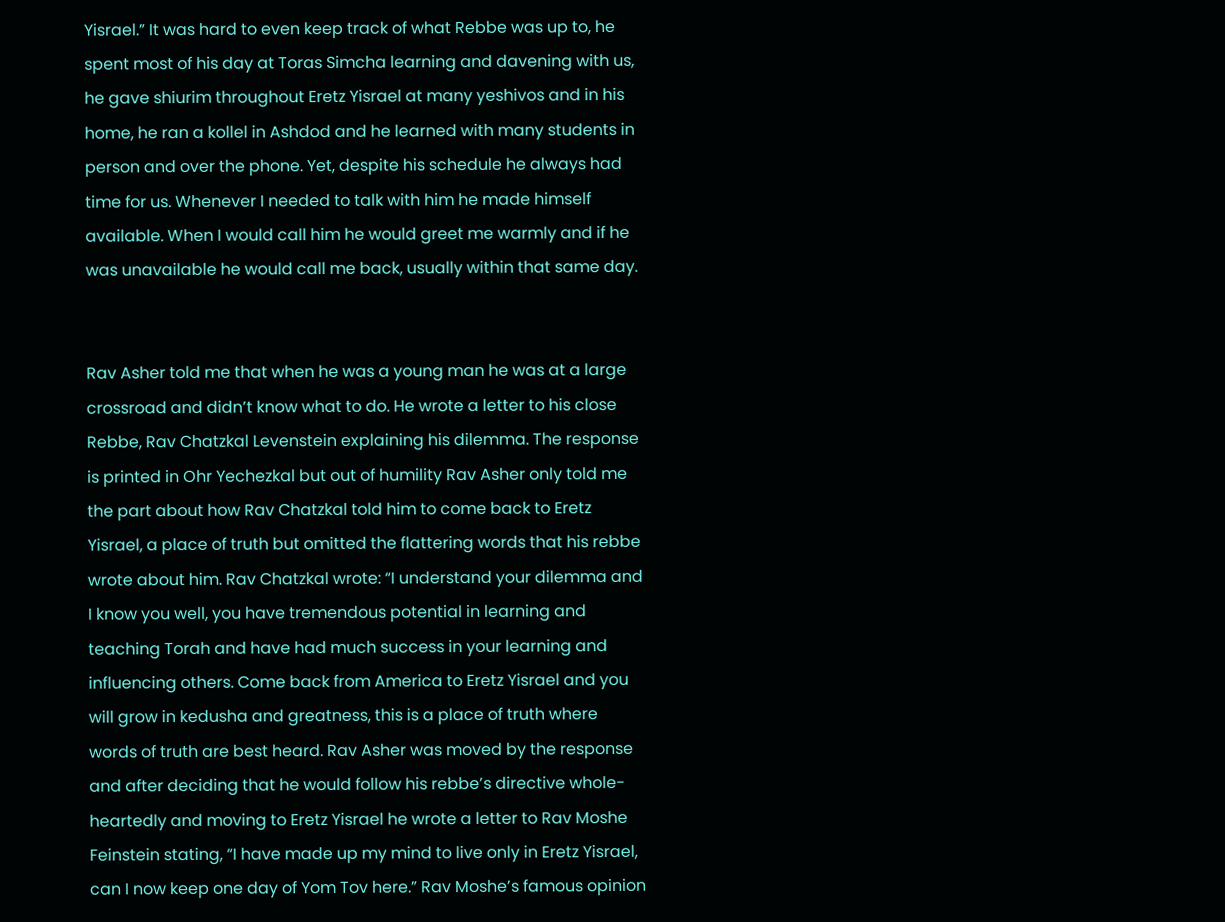Yisrael.” It was hard to even keep track of what Rebbe was up to, he spent most of his day at Toras Simcha learning and davening with us, he gave shiurim throughout Eretz Yisrael at many yeshivos and in his home, he ran a kollel in Ashdod and he learned with many students in person and over the phone. Yet, despite his schedule he always had time for us. Whenever I needed to talk with him he made himself available. When I would call him he would greet me warmly and if he was unavailable he would call me back, usually within that same day.


Rav Asher told me that when he was a young man he was at a large crossroad and didn’t know what to do. He wrote a letter to his close Rebbe, Rav Chatzkal Levenstein explaining his dilemma. The response is printed in Ohr Yechezkal but out of humility Rav Asher only told me the part about how Rav Chatzkal told him to come back to Eretz Yisrael, a place of truth but omitted the flattering words that his rebbe wrote about him. Rav Chatzkal wrote: “I understand your dilemma and I know you well, you have tremendous potential in learning and teaching Torah and have had much success in your learning and influencing others. Come back from America to Eretz Yisrael and you will grow in kedusha and greatness, this is a place of truth where words of truth are best heard. Rav Asher was moved by the response and after deciding that he would follow his rebbe’s directive whole-heartedly and moving to Eretz Yisrael he wrote a letter to Rav Moshe Feinstein stating, “I have made up my mind to live only in Eretz Yisrael, can I now keep one day of Yom Tov here.” Rav Moshe’s famous opinion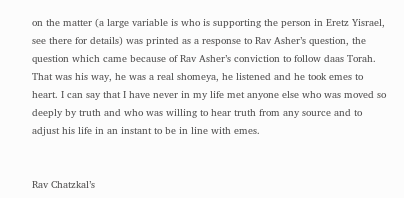on the matter (a large variable is who is supporting the person in Eretz Yisrael, see there for details) was printed as a response to Rav Asher’s question, the question which came because of Rav Asher’s conviction to follow daas Torah. That was his way, he was a real shomeya, he listened and he took emes to heart. I can say that I have never in my life met anyone else who was moved so deeply by truth and who was willing to hear truth from any source and to adjust his life in an instant to be in line with emes.


Rav Chatzkal’s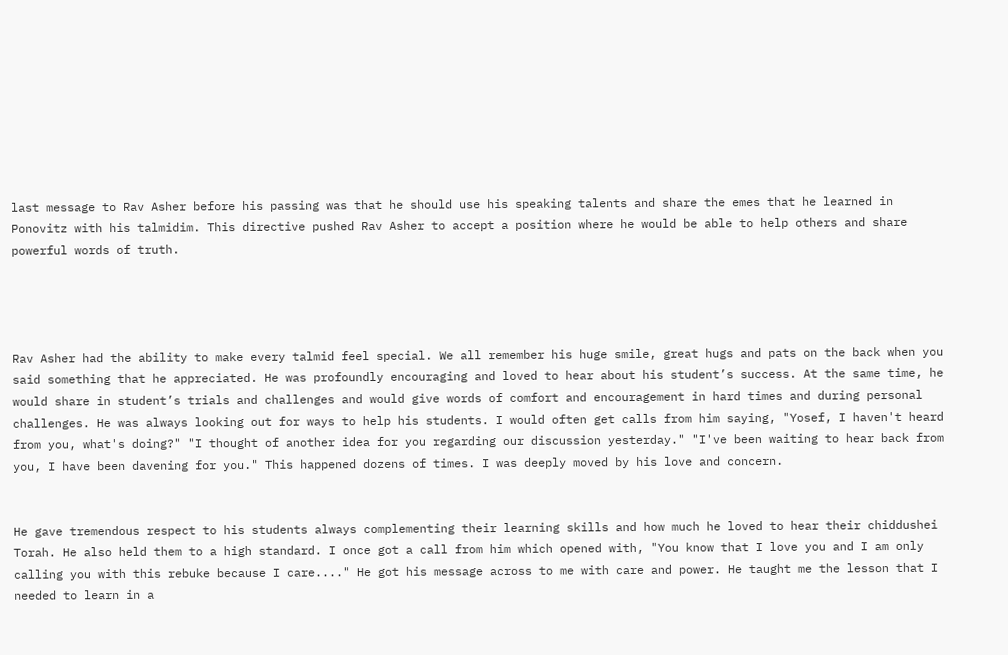last message to Rav Asher before his passing was that he should use his speaking talents and share the emes that he learned in Ponovitz with his talmidim. This directive pushed Rav Asher to accept a position where he would be able to help others and share powerful words of truth.




Rav Asher had the ability to make every talmid feel special. We all remember his huge smile, great hugs and pats on the back when you said something that he appreciated. He was profoundly encouraging and loved to hear about his student’s success. At the same time, he would share in student’s trials and challenges and would give words of comfort and encouragement in hard times and during personal challenges. He was always looking out for ways to help his students. I would often get calls from him saying, "Yosef, I haven't heard from you, what's doing?" "I thought of another idea for you regarding our discussion yesterday." "I've been waiting to hear back from you, I have been davening for you." This happened dozens of times. I was deeply moved by his love and concern.


He gave tremendous respect to his students always complementing their learning skills and how much he loved to hear their chiddushei Torah. He also held them to a high standard. I once got a call from him which opened with, "You know that I love you and I am only calling you with this rebuke because I care...." He got his message across to me with care and power. He taught me the lesson that I needed to learn in a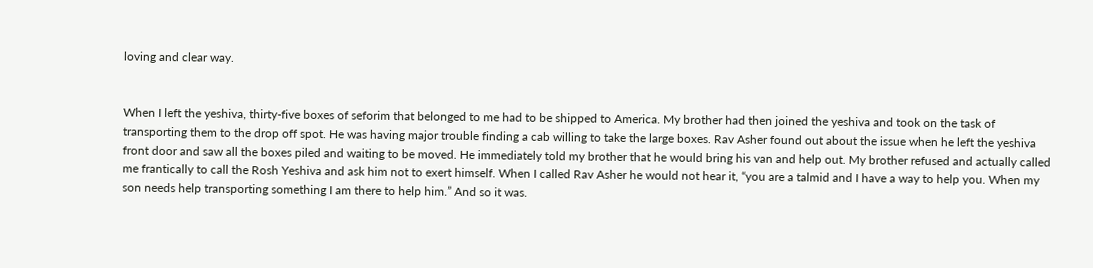loving and clear way.


When I left the yeshiva, thirty-five boxes of seforim that belonged to me had to be shipped to America. My brother had then joined the yeshiva and took on the task of transporting them to the drop off spot. He was having major trouble finding a cab willing to take the large boxes. Rav Asher found out about the issue when he left the yeshiva front door and saw all the boxes piled and waiting to be moved. He immediately told my brother that he would bring his van and help out. My brother refused and actually called me frantically to call the Rosh Yeshiva and ask him not to exert himself. When I called Rav Asher he would not hear it, “you are a talmid and I have a way to help you. When my son needs help transporting something I am there to help him.” And so it was.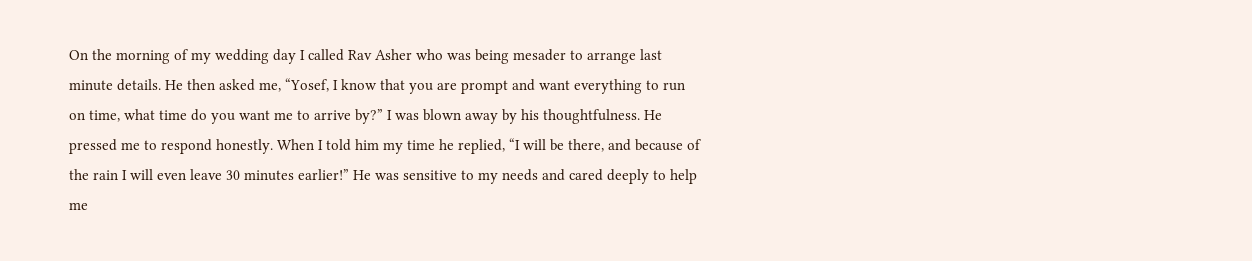On the morning of my wedding day I called Rav Asher who was being mesader to arrange last minute details. He then asked me, “Yosef, I know that you are prompt and want everything to run on time, what time do you want me to arrive by?” I was blown away by his thoughtfulness. He pressed me to respond honestly. When I told him my time he replied, “I will be there, and because of the rain I will even leave 30 minutes earlier!” He was sensitive to my needs and cared deeply to help me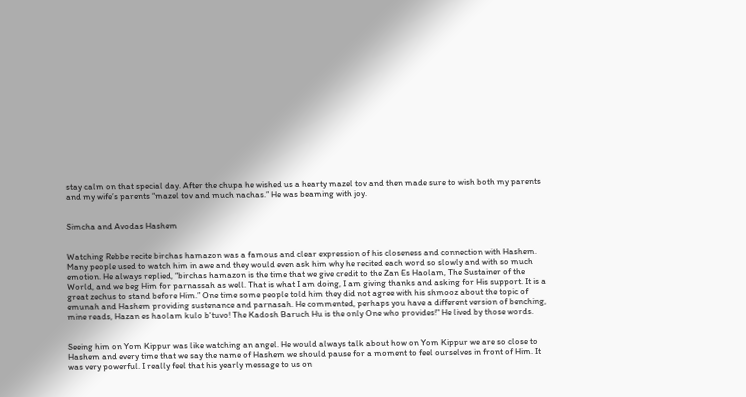stay calm on that special day. After the chupa he wished us a hearty mazel tov and then made sure to wish both my parents and my wife’s parents “mazel tov and much nachas.” He was beaming with joy.


Simcha and Avodas Hashem


Watching Rebbe recite birchas hamazon was a famous and clear expression of his closeness and connection with Hashem. Many people used to watch him in awe and they would even ask him why he recited each word so slowly and with so much emotion. He always replied, “birchas hamazon is the time that we give credit to the Zan Es Haolam, The Sustainer of the World, and we beg Him for parnassah as well. That is what I am doing, I am giving thanks and asking for His support. It is a great zechus to stand before Him.” One time some people told him they did not agree with his shmooz about the topic of emunah and Hashem providing sustenance and parnasah. He commented, perhaps you have a different version of benching, mine reads, Hazan es haolam kulo b'tuvo! The Kadosh Baruch Hu is the only One who provides!" He lived by those words.


Seeing him on Yom Kippur was like watching an angel. He would always talk about how on Yom Kippur we are so close to Hashem and every time that we say the name of Hashem we should pause for a moment to feel ourselves in front of Him. It was very powerful. I really feel that his yearly message to us on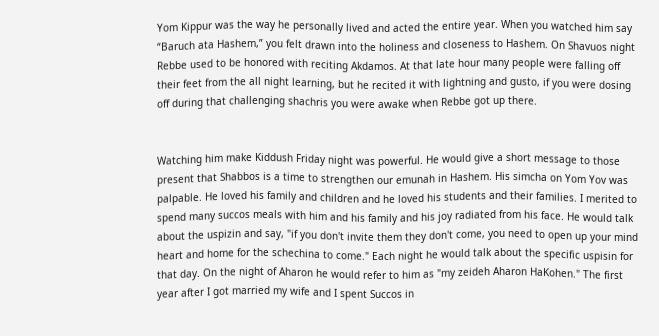Yom Kippur was the way he personally lived and acted the entire year. When you watched him say “Baruch ata Hashem,” you felt drawn into the holiness and closeness to Hashem. On Shavuos night Rebbe used to be honored with reciting Akdamos. At that late hour many people were falling off their feet from the all night learning, but he recited it with lightning and gusto, if you were dosing off during that challenging shachris you were awake when Rebbe got up there.


Watching him make Kiddush Friday night was powerful. He would give a short message to those present that Shabbos is a time to strengthen our emunah in Hashem. His simcha on Yom Yov was palpable. He loved his family and children and he loved his students and their families. I merited to spend many succos meals with him and his family and his joy radiated from his face. He would talk about the uspizin and say, "if you don't invite them they don't come, you need to open up your mind heart and home for the schechina to come." Each night he would talk about the specific uspisin for that day. On the night of Aharon he would refer to him as "my zeideh Aharon HaKohen." The first year after I got married my wife and I spent Succos in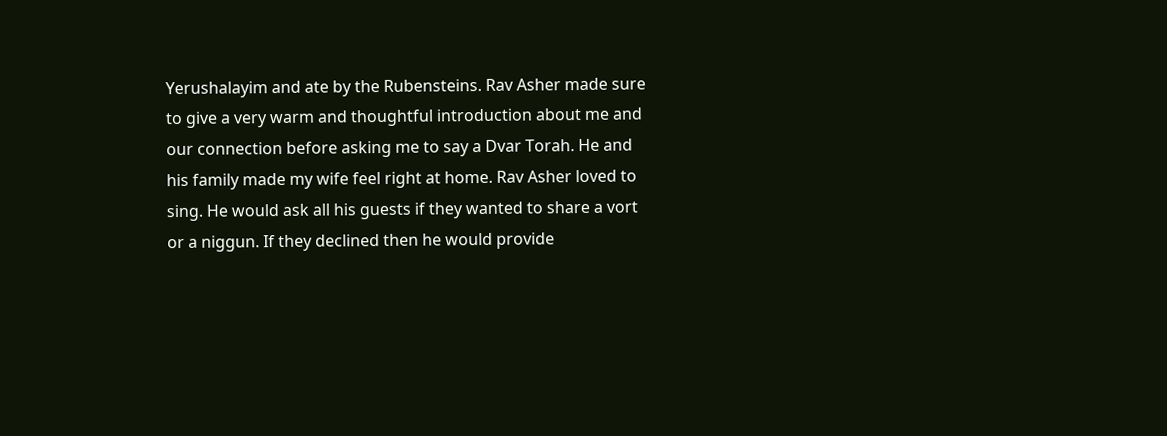Yerushalayim and ate by the Rubensteins. Rav Asher made sure to give a very warm and thoughtful introduction about me and our connection before asking me to say a Dvar Torah. He and his family made my wife feel right at home. Rav Asher loved to sing. He would ask all his guests if they wanted to share a vort or a niggun. If they declined then he would provide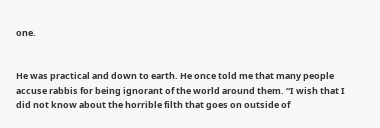one.


He was practical and down to earth. He once told me that many people accuse rabbis for being ignorant of the world around them. “I wish that I did not know about the horrible filth that goes on outside of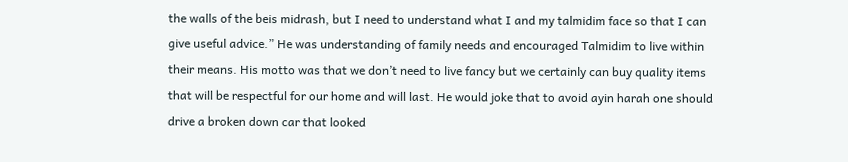the walls of the beis midrash, but I need to understand what I and my talmidim face so that I can give useful advice.” He was understanding of family needs and encouraged Talmidim to live within their means. His motto was that we don’t need to live fancy but we certainly can buy quality items that will be respectful for our home and will last. He would joke that to avoid ayin harah one should drive a broken down car that looked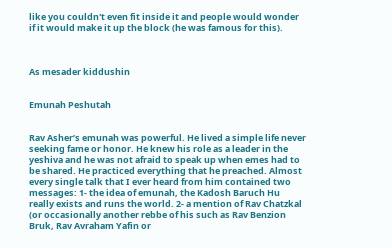like you couldn't even fit inside it and people would wonder if it would make it up the block (he was famous for this).



As mesader kiddushin


Emunah Peshutah


Rav Asher’s emunah was powerful. He lived a simple life never seeking fame or honor. He knew his role as a leader in the yeshiva and he was not afraid to speak up when emes had to be shared. He practiced everything that he preached. Almost every single talk that I ever heard from him contained two messages: 1- the idea of emunah, the Kadosh Baruch Hu really exists and runs the world. 2- a mention of Rav Chatzkal (or occasionally another rebbe of his such as Rav Benzion Bruk, Rav Avraham Yafin or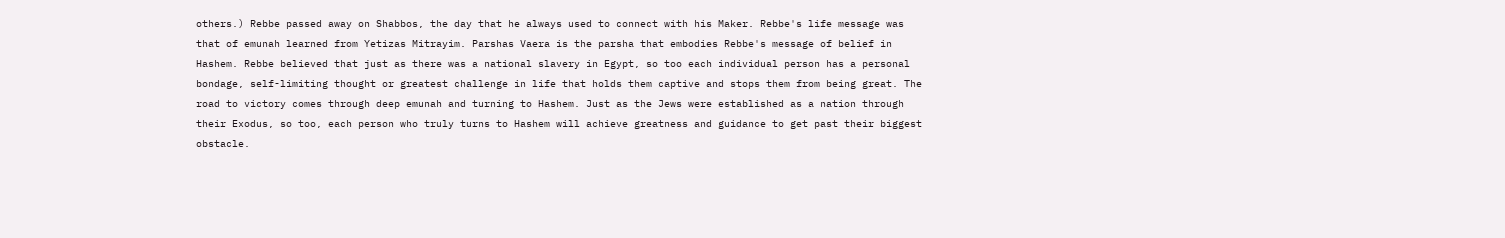others.) Rebbe passed away on Shabbos, the day that he always used to connect with his Maker. Rebbe's life message was that of emunah learned from Yetizas Mitrayim. Parshas Vaera is the parsha that embodies Rebbe's message of belief in Hashem. Rebbe believed that just as there was a national slavery in Egypt, so too each individual person has a personal bondage, self-limiting thought or greatest challenge in life that holds them captive and stops them from being great. The road to victory comes through deep emunah and turning to Hashem. Just as the Jews were established as a nation through their Exodus, so too, each person who truly turns to Hashem will achieve greatness and guidance to get past their biggest obstacle.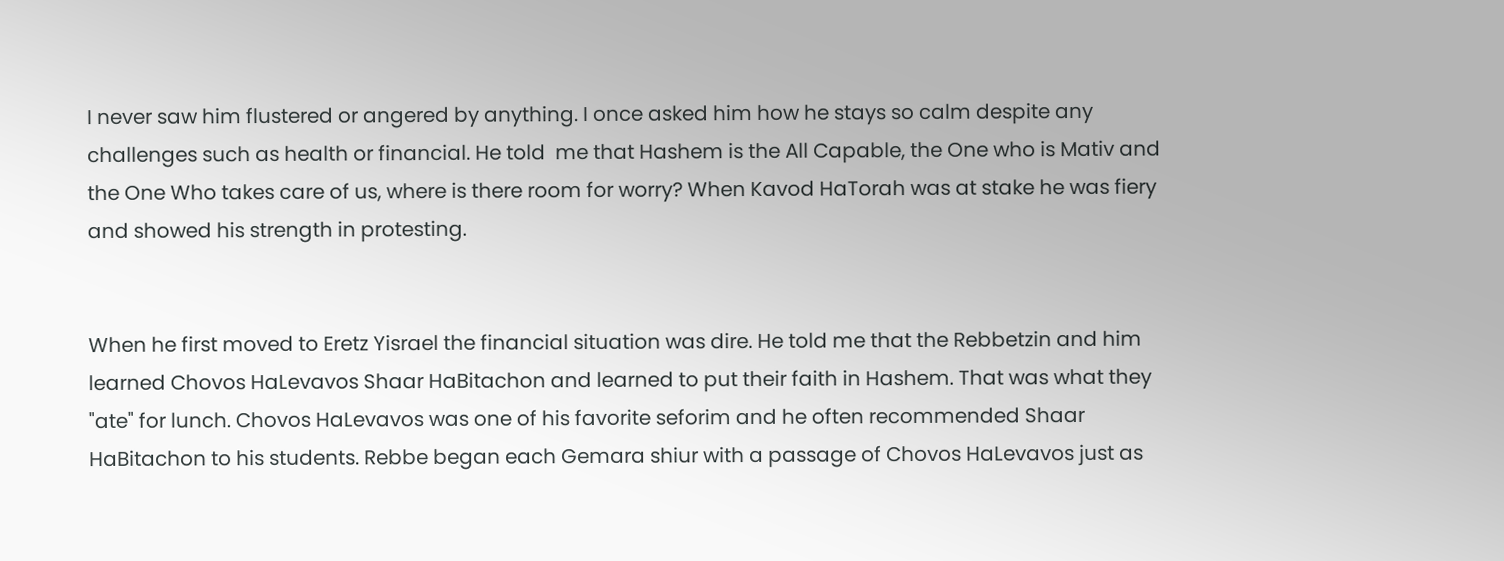I never saw him flustered or angered by anything. I once asked him how he stays so calm despite any challenges such as health or financial. He told  me that Hashem is the All Capable, the One who is Mativ and the One Who takes care of us, where is there room for worry? When Kavod HaTorah was at stake he was fiery and showed his strength in protesting.


When he first moved to Eretz Yisrael the financial situation was dire. He told me that the Rebbetzin and him learned Chovos HaLevavos Shaar HaBitachon and learned to put their faith in Hashem. That was what they "ate" for lunch. Chovos HaLevavos was one of his favorite seforim and he often recommended Shaar HaBitachon to his students. Rebbe began each Gemara shiur with a passage of Chovos HaLevavos just as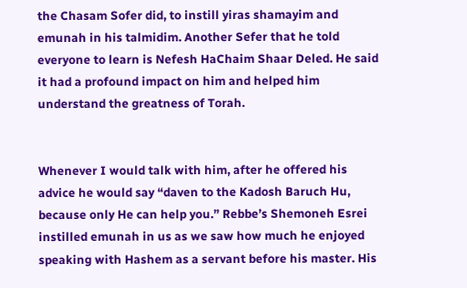the Chasam Sofer did, to instill yiras shamayim and emunah in his talmidim. Another Sefer that he told everyone to learn is Nefesh HaChaim Shaar Deled. He said it had a profound impact on him and helped him understand the greatness of Torah.


Whenever I would talk with him, after he offered his advice he would say “daven to the Kadosh Baruch Hu, because only He can help you.” Rebbe’s Shemoneh Esrei instilled emunah in us as we saw how much he enjoyed speaking with Hashem as a servant before his master. His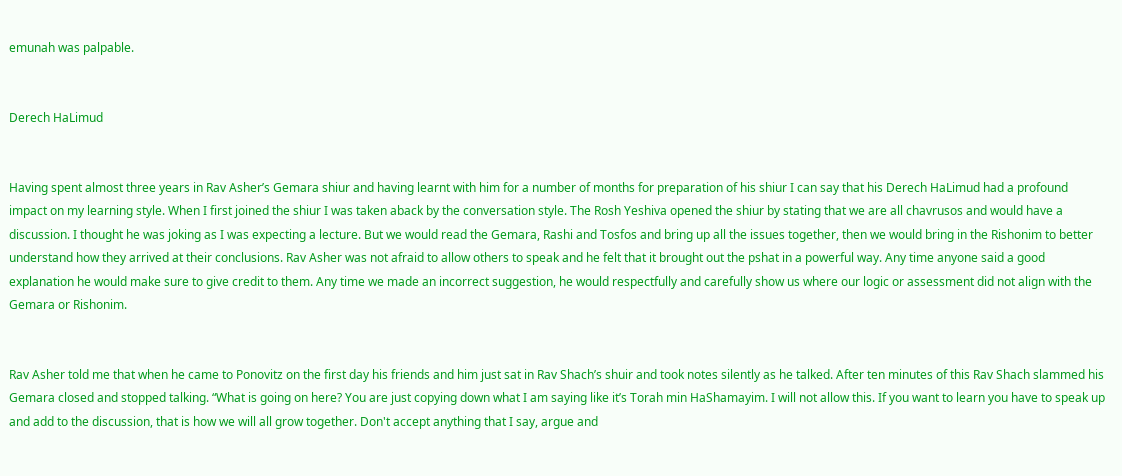emunah was palpable.


Derech HaLimud


Having spent almost three years in Rav Asher’s Gemara shiur and having learnt with him for a number of months for preparation of his shiur I can say that his Derech HaLimud had a profound impact on my learning style. When I first joined the shiur I was taken aback by the conversation style. The Rosh Yeshiva opened the shiur by stating that we are all chavrusos and would have a discussion. I thought he was joking as I was expecting a lecture. But we would read the Gemara, Rashi and Tosfos and bring up all the issues together, then we would bring in the Rishonim to better understand how they arrived at their conclusions. Rav Asher was not afraid to allow others to speak and he felt that it brought out the pshat in a powerful way. Any time anyone said a good explanation he would make sure to give credit to them. Any time we made an incorrect suggestion, he would respectfully and carefully show us where our logic or assessment did not align with the Gemara or Rishonim.


Rav Asher told me that when he came to Ponovitz on the first day his friends and him just sat in Rav Shach’s shuir and took notes silently as he talked. After ten minutes of this Rav Shach slammed his Gemara closed and stopped talking. “What is going on here? You are just copying down what I am saying like it’s Torah min HaShamayim. I will not allow this. If you want to learn you have to speak up and add to the discussion, that is how we will all grow together. Don't accept anything that I say, argue and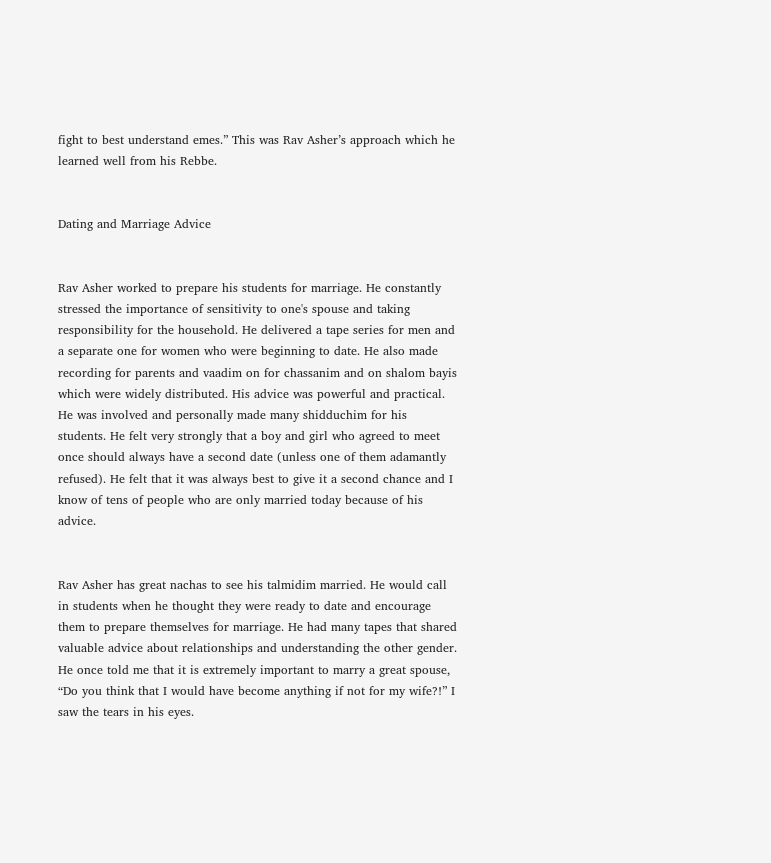fight to best understand emes.” This was Rav Asher’s approach which he learned well from his Rebbe.


Dating and Marriage Advice


Rav Asher worked to prepare his students for marriage. He constantly stressed the importance of sensitivity to one's spouse and taking responsibility for the household. He delivered a tape series for men and a separate one for women who were beginning to date. He also made recording for parents and vaadim on for chassanim and on shalom bayis which were widely distributed. His advice was powerful and practical. He was involved and personally made many shidduchim for his students. He felt very strongly that a boy and girl who agreed to meet once should always have a second date (unless one of them adamantly refused). He felt that it was always best to give it a second chance and I know of tens of people who are only married today because of his advice.


Rav Asher has great nachas to see his talmidim married. He would call in students when he thought they were ready to date and encourage them to prepare themselves for marriage. He had many tapes that shared valuable advice about relationships and understanding the other gender. He once told me that it is extremely important to marry a great spouse, “Do you think that I would have become anything if not for my wife?!” I saw the tears in his eyes.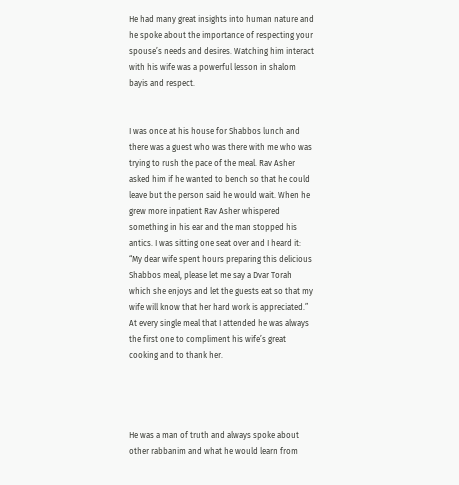He had many great insights into human nature and he spoke about the importance of respecting your spouse’s needs and desires. Watching him interact with his wife was a powerful lesson in shalom bayis and respect.


I was once at his house for Shabbos lunch and there was a guest who was there with me who was trying to rush the pace of the meal. Rav Asher asked him if he wanted to bench so that he could leave but the person said he would wait. When he grew more inpatient Rav Asher whispered something in his ear and the man stopped his antics. I was sitting one seat over and I heard it: “My dear wife spent hours preparing this delicious Shabbos meal, please let me say a Dvar Torah which she enjoys and let the guests eat so that my wife will know that her hard work is appreciated.” At every single meal that I attended he was always the first one to compliment his wife’s great cooking and to thank her.




He was a man of truth and always spoke about other rabbanim and what he would learn from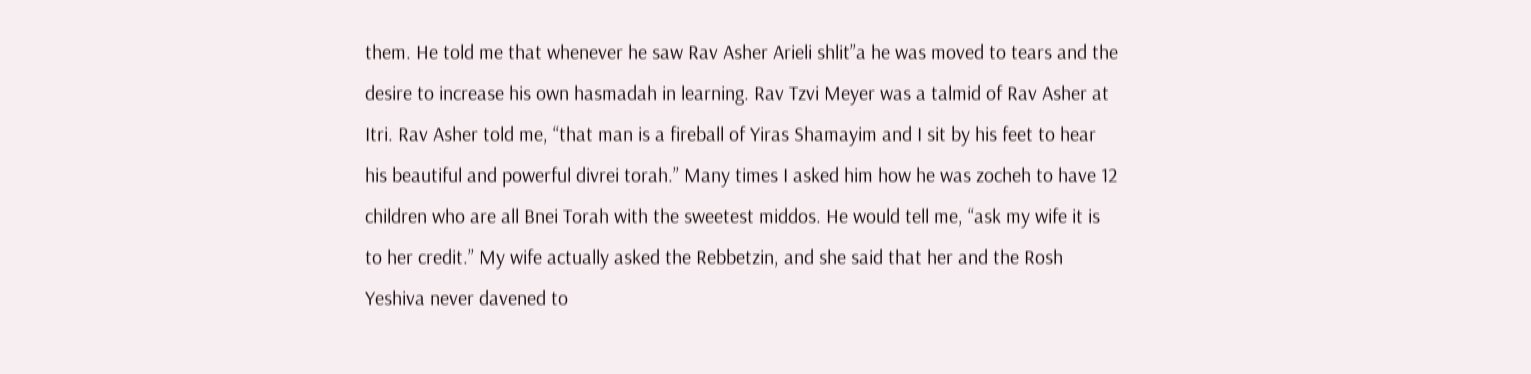them. He told me that whenever he saw Rav Asher Arieli shlit”a he was moved to tears and the desire to increase his own hasmadah in learning. Rav Tzvi Meyer was a talmid of Rav Asher at Itri. Rav Asher told me, “that man is a fireball of Yiras Shamayim and I sit by his feet to hear his beautiful and powerful divrei torah.” Many times I asked him how he was zocheh to have 12 children who are all Bnei Torah with the sweetest middos. He would tell me, “ask my wife it is to her credit.” My wife actually asked the Rebbetzin, and she said that her and the Rosh Yeshiva never davened to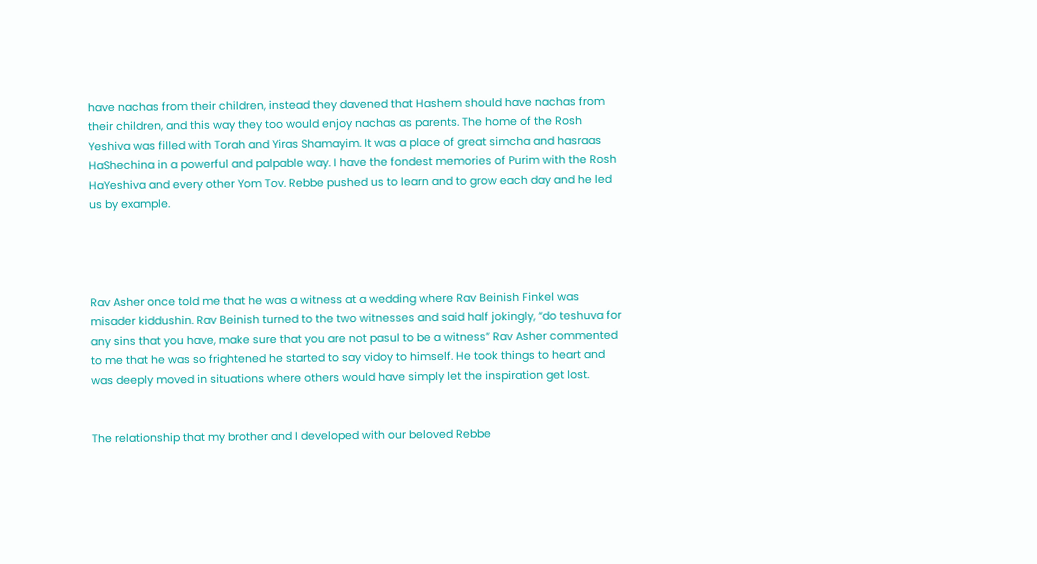have nachas from their children, instead they davened that Hashem should have nachas from their children, and this way they too would enjoy nachas as parents. The home of the Rosh Yeshiva was filled with Torah and Yiras Shamayim. It was a place of great simcha and hasraas HaShechina in a powerful and palpable way. I have the fondest memories of Purim with the Rosh HaYeshiva and every other Yom Tov. Rebbe pushed us to learn and to grow each day and he led us by example.




Rav Asher once told me that he was a witness at a wedding where Rav Beinish Finkel was misader kiddushin. Rav Beinish turned to the two witnesses and said half jokingly, “do teshuva for any sins that you have, make sure that you are not pasul to be a witness” Rav Asher commented to me that he was so frightened he started to say vidoy to himself. He took things to heart and was deeply moved in situations where others would have simply let the inspiration get lost.


The relationship that my brother and I developed with our beloved Rebbe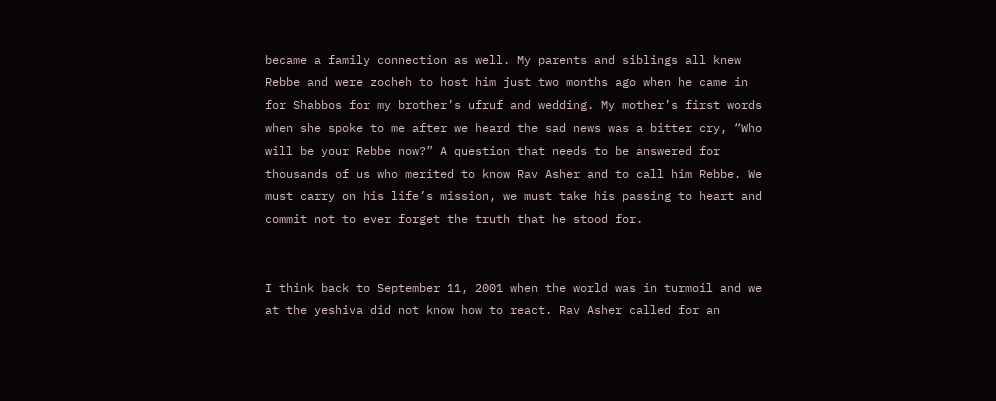became a family connection as well. My parents and siblings all knew Rebbe and were zocheh to host him just two months ago when he came in for Shabbos for my brother’s ufruf and wedding. My mother’s first words when she spoke to me after we heard the sad news was a bitter cry, “Who will be your Rebbe now?” A question that needs to be answered for thousands of us who merited to know Rav Asher and to call him Rebbe. We must carry on his life’s mission, we must take his passing to heart and commit not to ever forget the truth that he stood for.


I think back to September 11, 2001 when the world was in turmoil and we at the yeshiva did not know how to react. Rav Asher called for an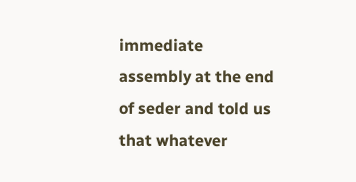immediate assembly at the end of seder and told us that whatever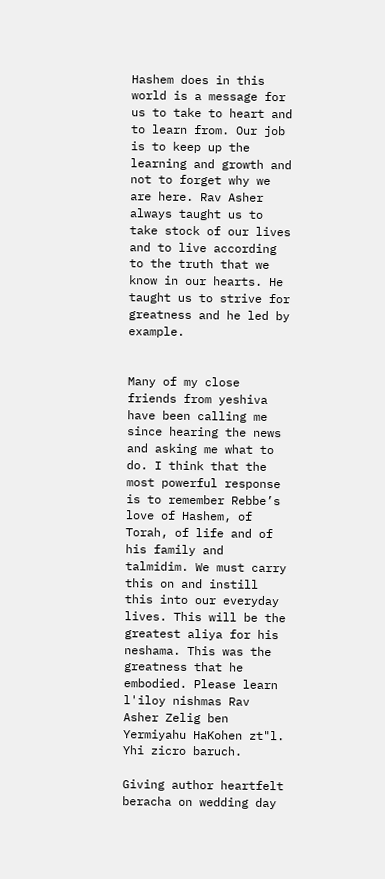Hashem does in this world is a message for us to take to heart and to learn from. Our job is to keep up the learning and growth and not to forget why we are here. Rav Asher always taught us to take stock of our lives and to live according to the truth that we know in our hearts. He taught us to strive for greatness and he led by example.


Many of my close friends from yeshiva have been calling me since hearing the news and asking me what to do. I think that the most powerful response is to remember Rebbe’s love of Hashem, of Torah, of life and of his family and talmidim. We must carry this on and instill this into our everyday lives. This will be the greatest aliya for his neshama. This was the greatness that he embodied. Please learn l'iloy nishmas Rav Asher Zelig ben Yermiyahu HaKohen zt"l. Yhi zicro baruch.

Giving author heartfelt beracha on wedding day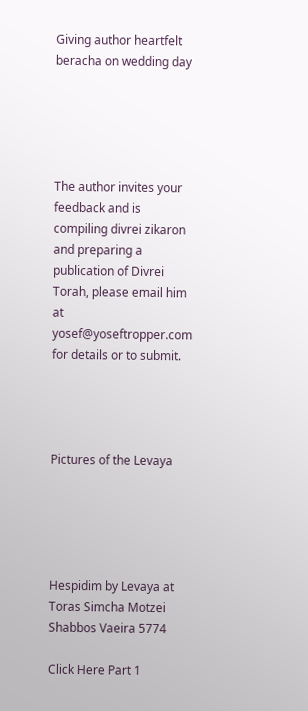Giving author heartfelt beracha on wedding day





The author invites your feedback and is compiling divrei zikaron and preparing a publication of Divrei Torah, please email him at yosef@yoseftropper.com for details or to submit.




Pictures of the Levaya





Hespidim by Levaya at Toras Simcha Motzei Shabbos Vaeira 5774

Click Here Part 1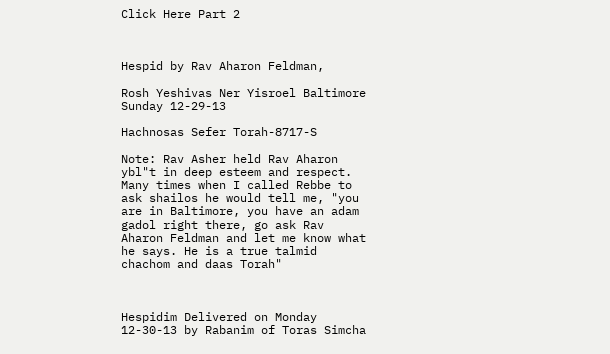Click Here Part 2



Hespid by Rav Aharon Feldman,

Rosh Yeshivas Ner Yisroel Baltimore Sunday 12-29-13

Hachnosas Sefer Torah-8717-S

Note: Rav Asher held Rav Aharon ybl"t in deep esteem and respect. Many times when I called Rebbe to ask shailos he would tell me, "you are in Baltimore, you have an adam gadol right there, go ask Rav Aharon Feldman and let me know what he says. He is a true talmid chachom and daas Torah"



Hespidim Delivered on Monday 12-30-13 by Rabanim of Toras Simcha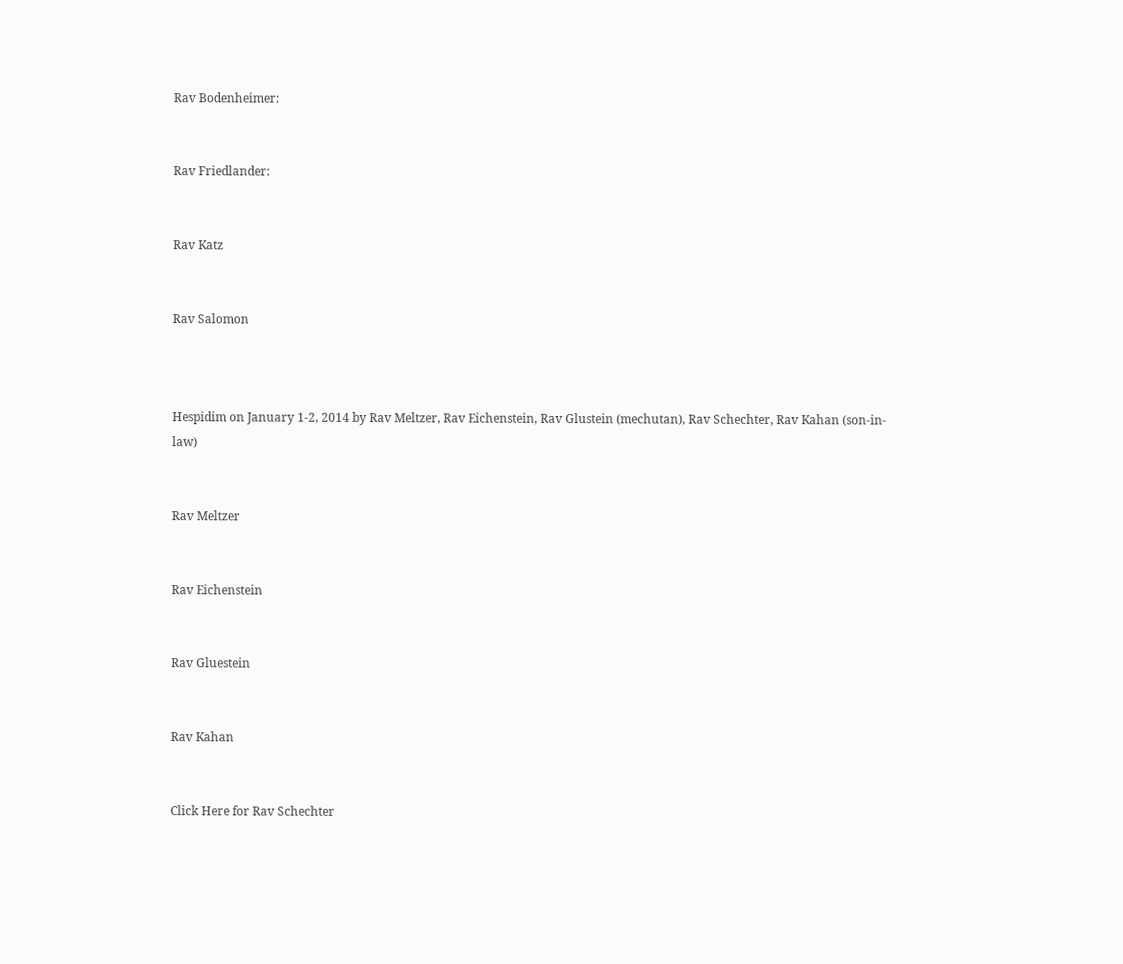Rav Bodenheimer:


Rav Friedlander:


Rav Katz


Rav Salomon



Hespidim on January 1-2, 2014 by Rav Meltzer, Rav Eichenstein, Rav Glustein (mechutan), Rav Schechter, Rav Kahan (son-in-law)


Rav Meltzer


Rav Eichenstein


Rav Gluestein


Rav Kahan


Click Here for Rav Schechter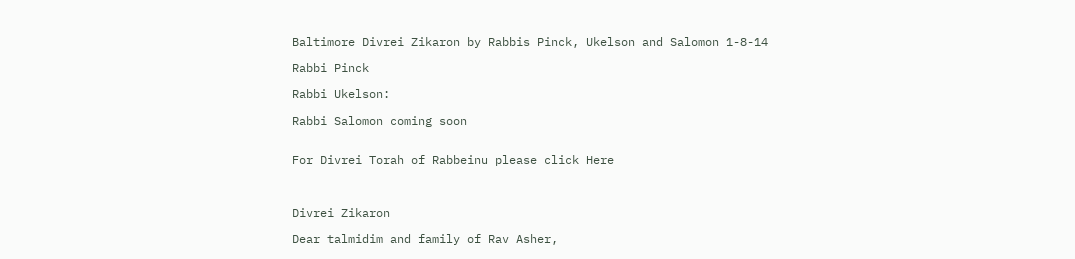Baltimore Divrei Zikaron by Rabbis Pinck, Ukelson and Salomon 1-8-14

Rabbi Pinck

Rabbi Ukelson:

Rabbi Salomon coming soon


For Divrei Torah of Rabbeinu please click Here



Divrei Zikaron

Dear talmidim and family of Rav Asher,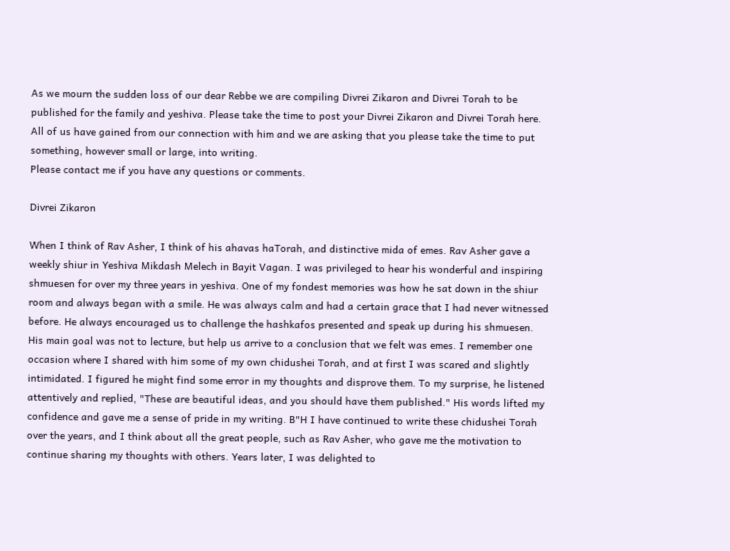As we mourn the sudden loss of our dear Rebbe we are compiling Divrei Zikaron and Divrei Torah to be published for the family and yeshiva. Please take the time to post your Divrei Zikaron and Divrei Torah here. All of us have gained from our connection with him and we are asking that you please take the time to put something, however small or large, into writing.
Please contact me if you have any questions or comments.

Divrei Zikaron

When I think of Rav Asher, I think of his ahavas haTorah, and distinctive mida of emes. Rav Asher gave a weekly shiur in Yeshiva Mikdash Melech in Bayit Vagan. I was privileged to hear his wonderful and inspiring shmuesen for over my three years in yeshiva. One of my fondest memories was how he sat down in the shiur room and always began with a smile. He was always calm and had a certain grace that I had never witnessed before. He always encouraged us to challenge the hashkafos presented and speak up during his shmuesen. His main goal was not to lecture, but help us arrive to a conclusion that we felt was emes. I remember one occasion where I shared with him some of my own chidushei Torah, and at first I was scared and slightly intimidated. I figured he might find some error in my thoughts and disprove them. To my surprise, he listened attentively and replied, "These are beautiful ideas, and you should have them published." His words lifted my confidence and gave me a sense of pride in my writing. B"H I have continued to write these chidushei Torah over the years, and I think about all the great people, such as Rav Asher, who gave me the motivation to continue sharing my thoughts with others. Years later, I was delighted to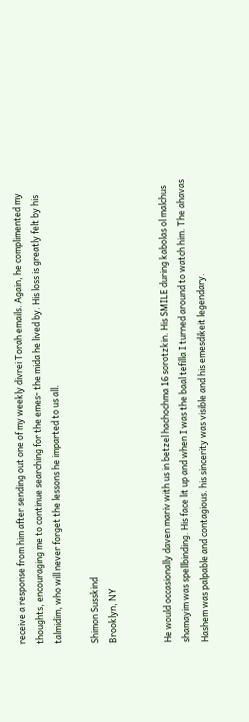receive a response from him after sending out one of my weekly divrei Torah emails. Again, he complimented my thoughts, encouraging me to continue searching for the emes- the mida he lived by. His loss is greatly felt by his talmidim, who will never forget the lessons he imparted to us all.

Shimon Susskind
Brooklyn, NY


He would occasionally daven mariv with us in betzel hachochma 16 sorotzkin. His SMILE during kabolas ol malchus shamayim was spellbinding. His face lit up and when I was the baal tefilla I turned around to watch him. The ahavas Hashem was palpable and contagious. his sincerity was visible and his emesdikeit legendary.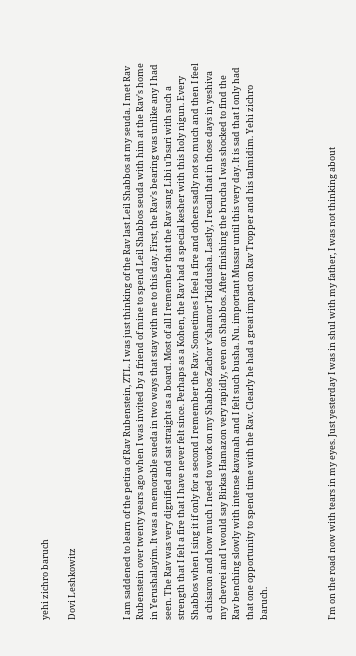yehi zichro baruch

Dovi Leshkowitz



I am saddened to learn of the petira of Rav Rubenstein, ZTL. I was just thinking of the Rav last Leil Shabbos at my seuda. I met Rav Rubenstein over twenty years ago when I was invited by a friend of mine to spend Leil Shabbos seuda with him at the Rav's home in Yerushalayim. It was a memorable sueda in two ways that stay with me to this day. First, the Rav's bearing was unlike any I had seen. The Rav was very dignified and sat straight as a board. Most of all I remember that the Rav sang Libi u'bsari with such a strength that I felt a fire that I have never felt since. Perhaps as a Kohen, the Rav had a special kesher with this holy nigun. Every Shabbos when I sing it if only for a second I remember the Rav. Sometimes I feel a fire and others sadly not so much and then I feel a chisaron and how much I need to work on my Shabbos Zachor v'shamor l'kiddusha. Lastly, I recall that in those days in yeshiva my chevrei and I would say Birkas Hamazon very rapidly, even on Shabbos. After finishing the brucha I was shocked to find the Rav benching slowly with intense kavanah and I felt such busha. Nu. important Mussar until this very day. It is sad that I only had that one opportunity to spend time with the Rav. Clearly he had a great impact on Rav Tropper and his talmidim. Yehi zichro baruch.




I'm on the road now with tears in my eyes. Just yesterday I was in shul with my father, I was not thinking about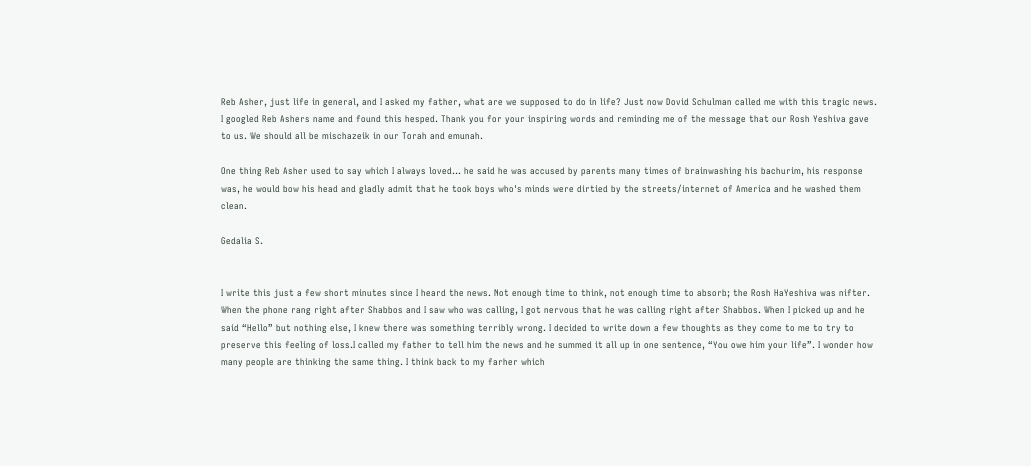Reb Asher, just life in general, and I asked my father, what are we supposed to do in life? Just now Dovid Schulman called me with this tragic news. I googled Reb Ashers name and found this hesped. Thank you for your inspiring words and reminding me of the message that our Rosh Yeshiva gave to us. We should all be mischazeik in our Torah and emunah.

One thing Reb Asher used to say which I always loved... he said he was accused by parents many times of brainwashing his bachurim, his response was, he would bow his head and gladly admit that he took boys who's minds were dirtied by the streets/internet of America and he washed them clean.

Gedalia S.


I write this just a few short minutes since I heard the news. Not enough time to think, not enough time to absorb; the Rosh HaYeshiva was nifter. When the phone rang right after Shabbos and I saw who was calling, I got nervous that he was calling right after Shabbos. When I picked up and he said “Hello” but nothing else, I knew there was something terribly wrong. I decided to write down a few thoughts as they come to me to try to preserve this feeling of loss.I called my father to tell him the news and he summed it all up in one sentence, “You owe him your life”. I wonder how many people are thinking the same thing. I think back to my farher which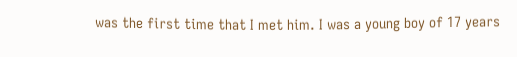was the first time that I met him. I was a young boy of 17 years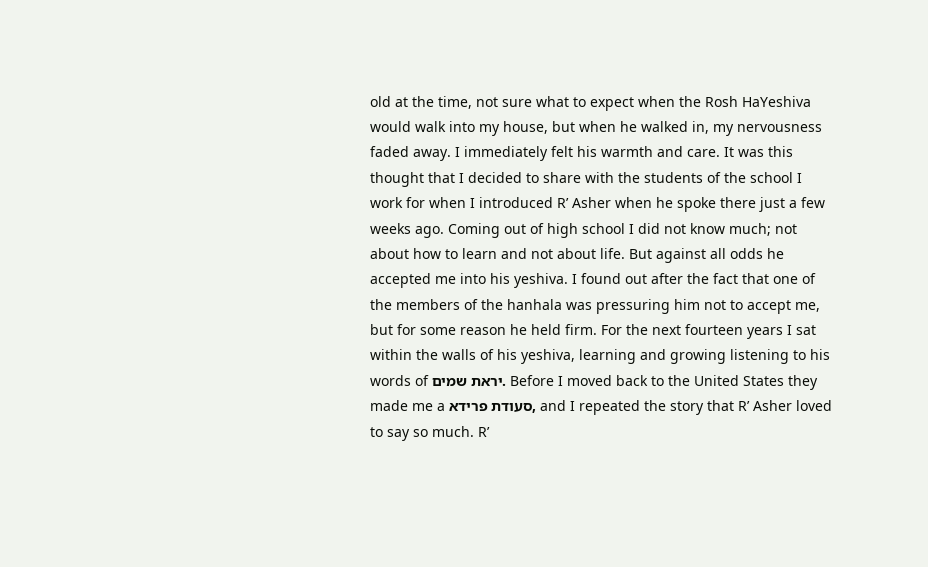old at the time, not sure what to expect when the Rosh HaYeshiva would walk into my house, but when he walked in, my nervousness faded away. I immediately felt his warmth and care. It was this thought that I decided to share with the students of the school I work for when I introduced R’ Asher when he spoke there just a few weeks ago. Coming out of high school I did not know much; not about how to learn and not about life. But against all odds he accepted me into his yeshiva. I found out after the fact that one of the members of the hanhala was pressuring him not to accept me, but for some reason he held firm. For the next fourteen years I sat within the walls of his yeshiva, learning and growing listening to his words of יראת שמים. Before I moved back to the United States they made me a סעודת פרידא, and I repeated the story that R’ Asher loved to say so much. R’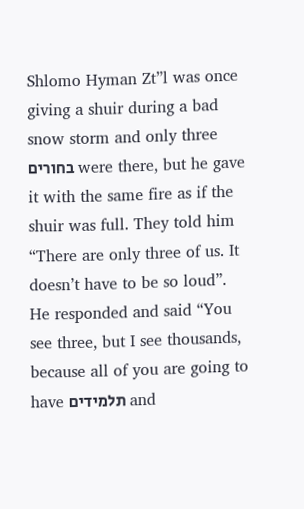Shlomo Hyman Zt”l was once giving a shuir during a bad snow storm and only three בחורים were there, but he gave it with the same fire as if the shuir was full. They told him “There are only three of us. It doesn’t have to be so loud”. He responded and said “You see three, but I see thousands, because all of you are going to have תלמידים and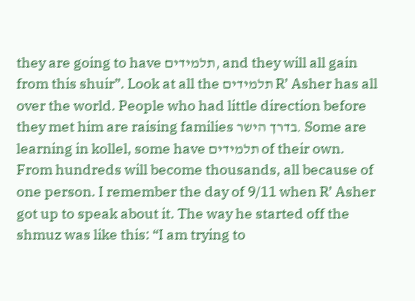they are going to have תלמידים, and they will all gain from this shuir”. Look at all the תלמידים R’ Asher has all over the world. People who had little direction before they met him are raising families בדרך הישר. Some are learning in kollel, some have תלמידים of their own. From hundreds will become thousands, all because of one person. I remember the day of 9/11 when R’ Asher got up to speak about it. The way he started off the shmuz was like this: “I am trying to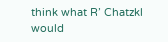think what R’ Chatzkl would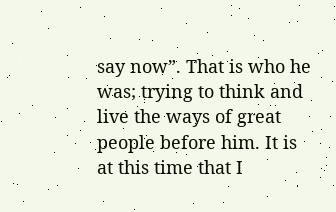say now”. That is who he was; trying to think and live the ways of great people before him. It is at this time that I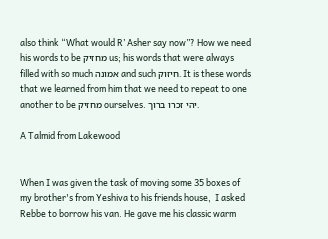also think “What would R’ Asher say now”? How we need his words to be מחזיק us; his words that were always filled with so much אמונה and such חיזוק. It is these words that we learned from him that we need to repeat to one another to be מחזיק ourselves. יהי זכרו ברוך.

A Talmid from Lakewood


When I was given the task of moving some 35 boxes of my brother's from Yeshiva to his friends house,  I asked Rebbe to borrow his van. He gave me his classic warm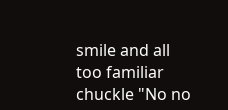smile and all too familiar chuckle "No no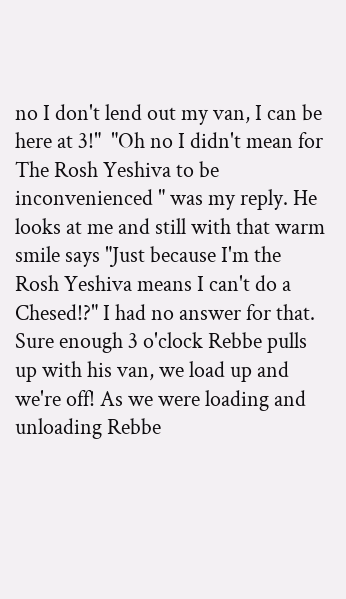no I don't lend out my van, I can be here at 3!"  "Oh no I didn't mean for The Rosh Yeshiva to be inconvenienced " was my reply. He looks at me and still with that warm smile says "Just because I'm the Rosh Yeshiva means I can't do a Chesed!?" I had no answer for that. Sure enough 3 o'clock Rebbe pulls up with his van, we load up and we're off! As we were loading and unloading Rebbe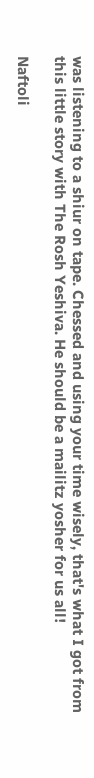was listening to a shiur on tape. Chessed and using your time wisely, that's what I got from this little story with The Rosh Yeshiva. He should be a mailitz yosher for us all!

Naftoli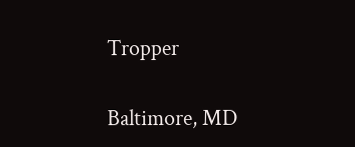Tropper

Baltimore, MD